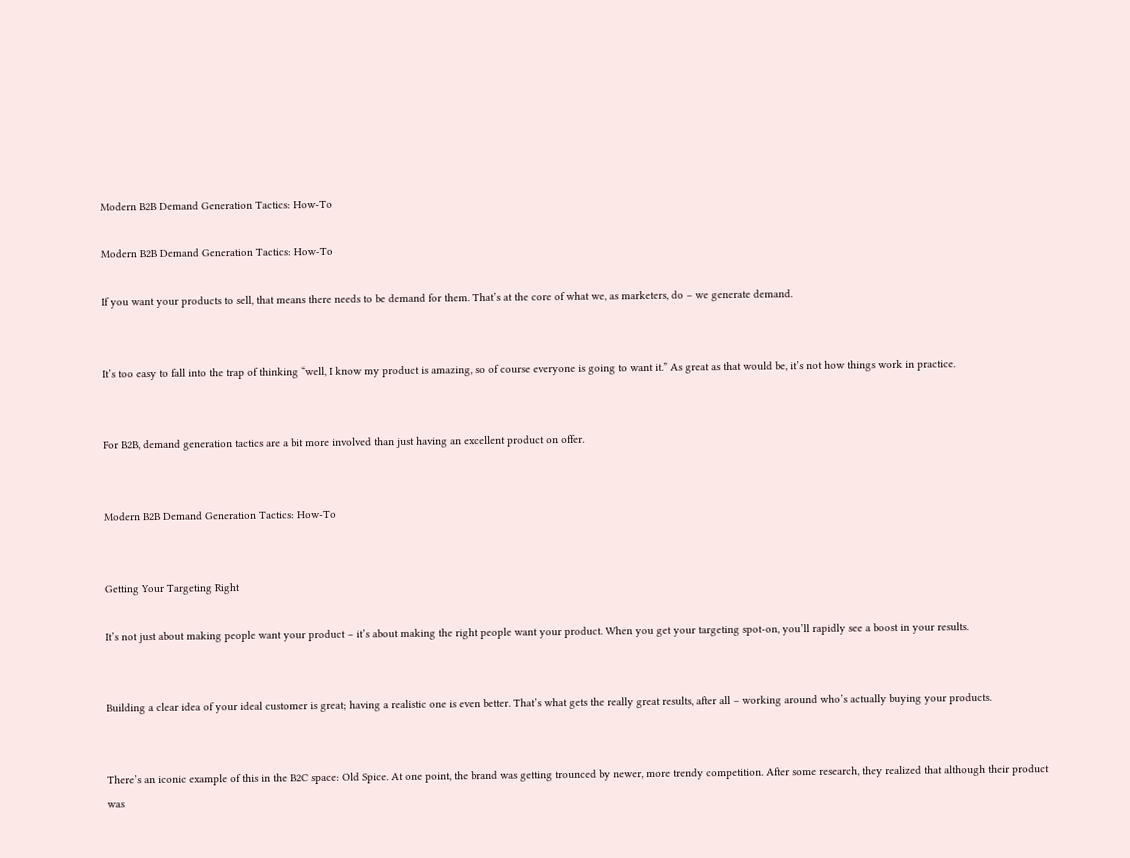Modern B2B Demand Generation Tactics: How-To

Modern B2B Demand Generation Tactics: How-To

If you want your products to sell, that means there needs to be demand for them. That’s at the core of what we, as marketers, do – we generate demand.


It’s too easy to fall into the trap of thinking “well, I know my product is amazing, so of course everyone is going to want it.” As great as that would be, it’s not how things work in practice.


For B2B, demand generation tactics are a bit more involved than just having an excellent product on offer.


Modern B2B Demand Generation Tactics: How-To


Getting Your Targeting Right

It’s not just about making people want your product – it’s about making the right people want your product. When you get your targeting spot-on, you’ll rapidly see a boost in your results.


Building a clear idea of your ideal customer is great; having a realistic one is even better. That’s what gets the really great results, after all – working around who’s actually buying your products.


There’s an iconic example of this in the B2C space: Old Spice. At one point, the brand was getting trounced by newer, more trendy competition. After some research, they realized that although their product was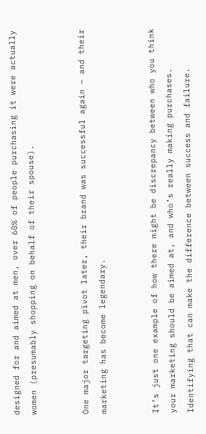designed for and aimed at men, over 60% of people purchasing it were actually women (presumably shopping on behalf of their spouse).


One major targeting pivot later, their brand was successful again – and their marketing has become legendary.


It’s just one example of how there might be discrepancy between who you think your marketing should be aimed at, and who’s really making purchases. Identifying that can make the difference between success and failure.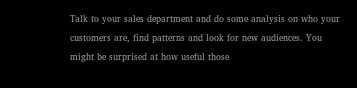Talk to your sales department and do some analysis on who your customers are, find patterns and look for new audiences. You might be surprised at how useful those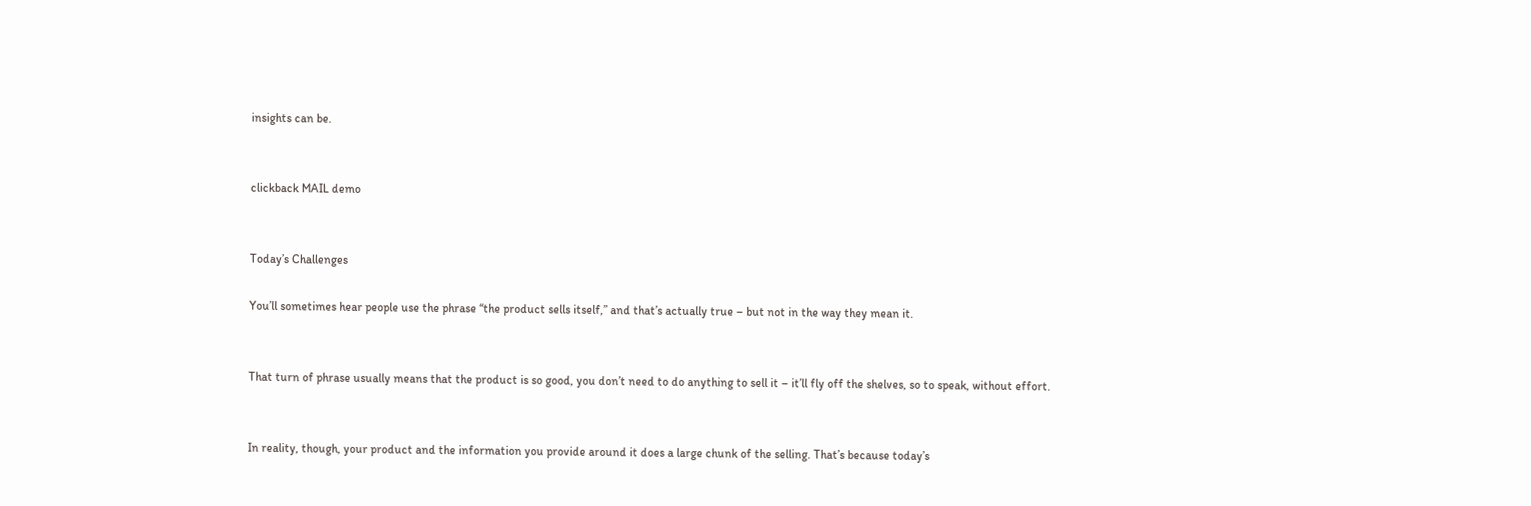insights can be.


clickback MAIL demo


Today’s Challenges

You’ll sometimes hear people use the phrase “the product sells itself,” and that’s actually true – but not in the way they mean it.


That turn of phrase usually means that the product is so good, you don’t need to do anything to sell it – it’ll fly off the shelves, so to speak, without effort.


In reality, though, your product and the information you provide around it does a large chunk of the selling. That’s because today’s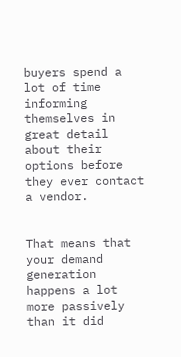buyers spend a lot of time informing themselves in great detail about their options before they ever contact a vendor.


That means that your demand generation happens a lot more passively than it did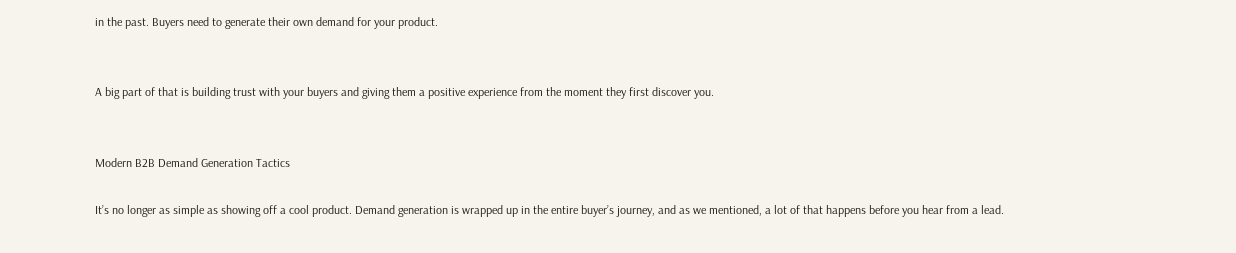in the past. Buyers need to generate their own demand for your product.


A big part of that is building trust with your buyers and giving them a positive experience from the moment they first discover you.


Modern B2B Demand Generation Tactics

It’s no longer as simple as showing off a cool product. Demand generation is wrapped up in the entire buyer’s journey, and as we mentioned, a lot of that happens before you hear from a lead.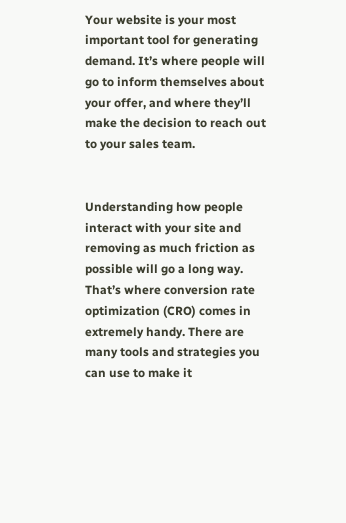Your website is your most important tool for generating demand. It’s where people will go to inform themselves about your offer, and where they’ll make the decision to reach out to your sales team.


Understanding how people interact with your site and removing as much friction as possible will go a long way. That’s where conversion rate optimization (CRO) comes in extremely handy. There are many tools and strategies you can use to make it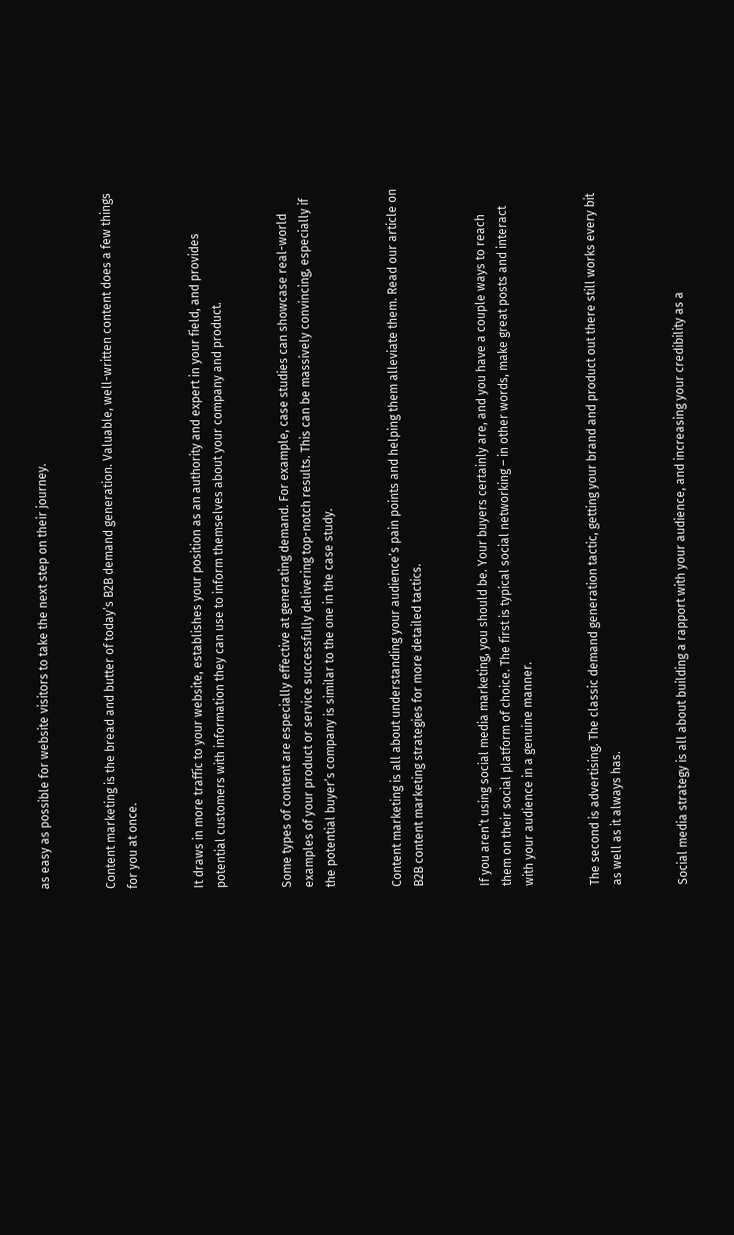as easy as possible for website visitors to take the next step on their journey.


Content marketing is the bread and butter of today’s B2B demand generation. Valuable, well-written content does a few things for you at once.


It draws in more traffic to your website, establishes your position as an authority and expert in your field, and provides potential customers with information they can use to inform themselves about your company and product.


Some types of content are especially effective at generating demand. For example, case studies can showcase real-world examples of your product or service successfully delivering top-notch results. This can be massively convincing, especially if the potential buyer’s company is similar to the one in the case study.


Content marketing is all about understanding your audience’s pain points and helping them alleviate them. Read our article on B2B content marketing strategies for more detailed tactics.


If you aren’t using social media marketing, you should be. Your buyers certainly are, and you have a couple ways to reach them on their social platform of choice. The first is typical social networking – in other words, make great posts and interact with your audience in a genuine manner.


The second is advertising. The classic demand generation tactic, getting your brand and product out there still works every bit as well as it always has.


Social media strategy is all about building a rapport with your audience, and increasing your credibility as a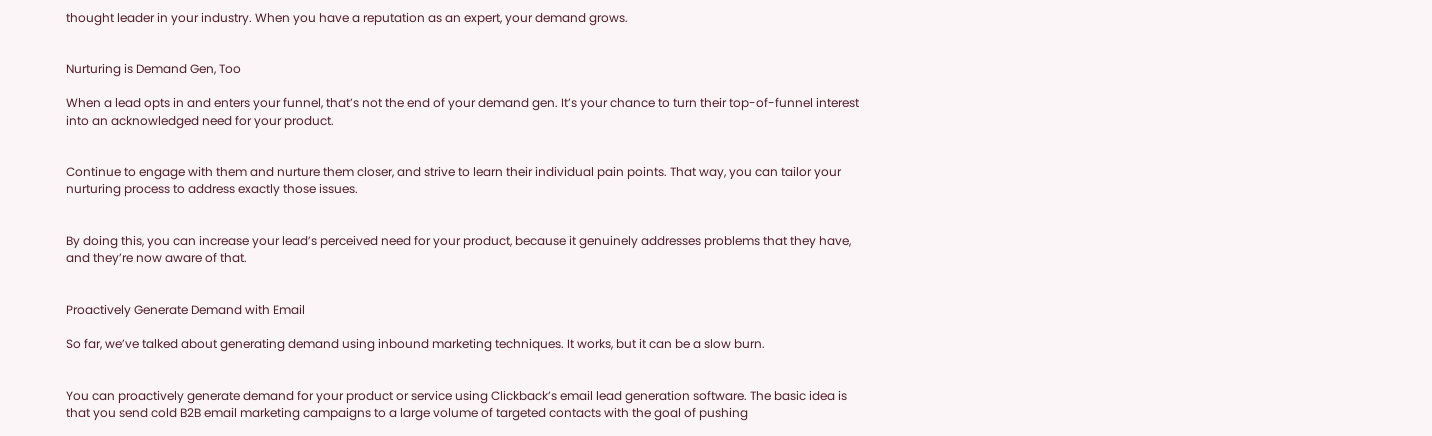thought leader in your industry. When you have a reputation as an expert, your demand grows.


Nurturing is Demand Gen, Too

When a lead opts in and enters your funnel, that’s not the end of your demand gen. It’s your chance to turn their top-of-funnel interest into an acknowledged need for your product.


Continue to engage with them and nurture them closer, and strive to learn their individual pain points. That way, you can tailor your nurturing process to address exactly those issues.


By doing this, you can increase your lead’s perceived need for your product, because it genuinely addresses problems that they have, and they’re now aware of that.


Proactively Generate Demand with Email

So far, we’ve talked about generating demand using inbound marketing techniques. It works, but it can be a slow burn.


You can proactively generate demand for your product or service using Clickback’s email lead generation software. The basic idea is that you send cold B2B email marketing campaigns to a large volume of targeted contacts with the goal of pushing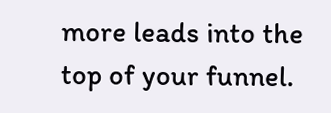more leads into the top of your funnel.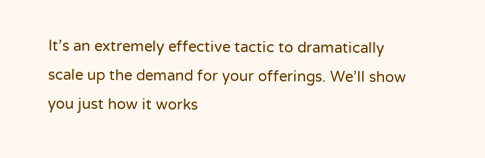It’s an extremely effective tactic to dramatically scale up the demand for your offerings. We’ll show you just how it works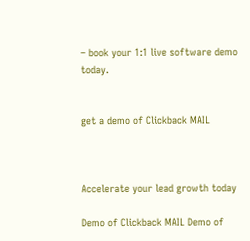– book your 1:1 live software demo today.


get a demo of Clickback MAIL



Accelerate your lead growth today

Demo of Clickback MAIL Demo of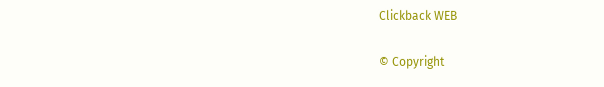Clickback WEB

© Copyright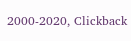2000-2020, Clickback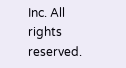Inc. All rights reserved.